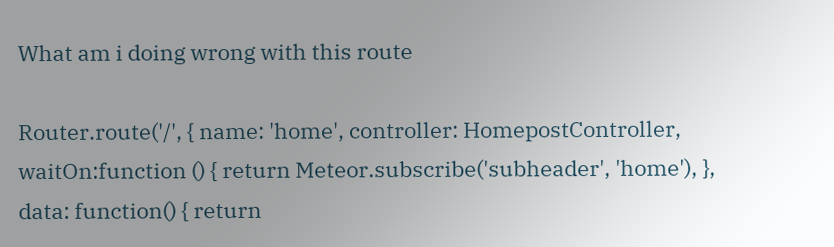What am i doing wrong with this route

Router.route('/', { name: 'home', controller: HomepostController, waitOn:function () { return Meteor.subscribe('subheader', 'home'), }, data: function() { return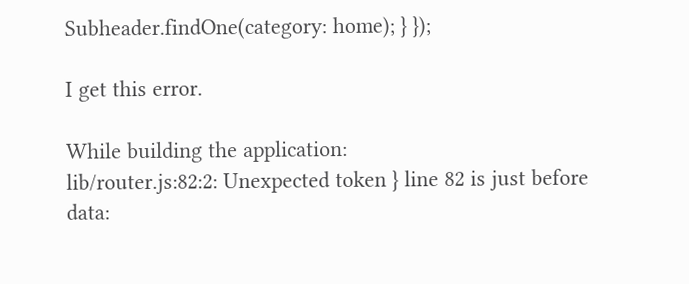Subheader.findOne(category: home); } });

I get this error.

While building the application:
lib/router.js:82:2: Unexpected token } line 82 is just before data: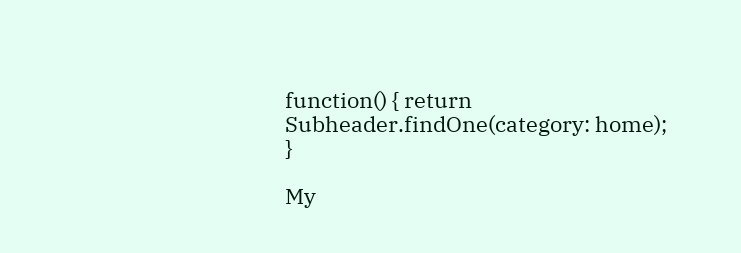function() { return Subheader.findOne(category: home); }

My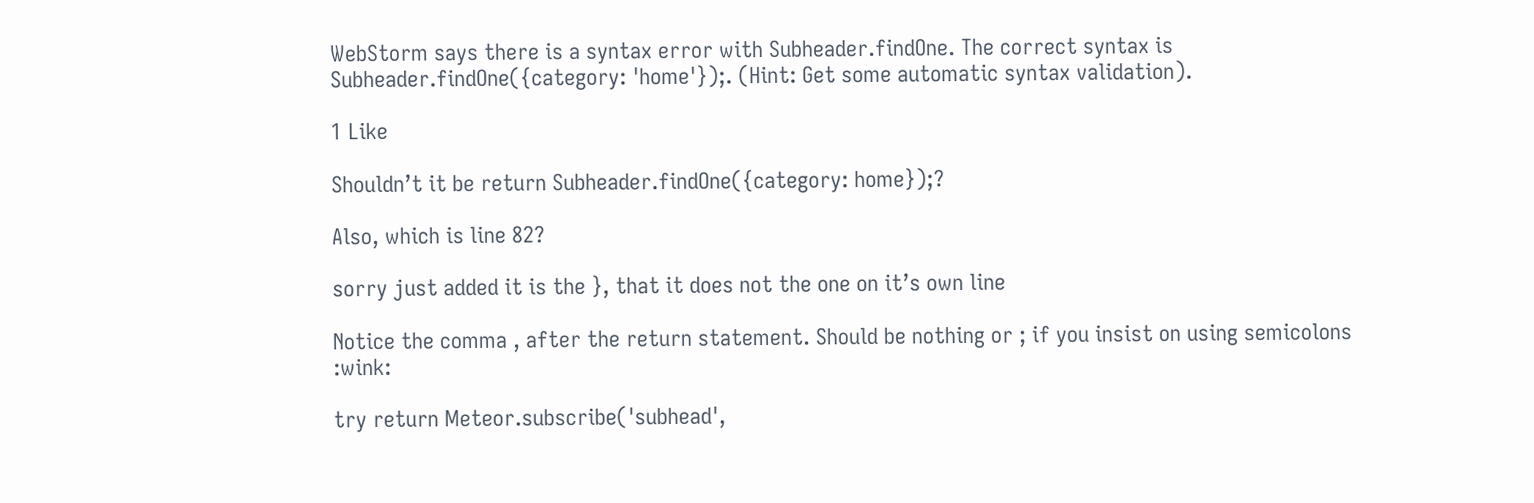WebStorm says there is a syntax error with Subheader.findOne. The correct syntax is Subheader.findOne({category: 'home'});. (Hint: Get some automatic syntax validation).

1 Like

Shouldn’t it be return Subheader.findOne({category: home});?

Also, which is line 82?

sorry just added it is the }, that it does not the one on it’s own line

Notice the comma , after the return statement. Should be nothing or ; if you insist on using semicolons :wink:

try return Meteor.subscribe('subhead',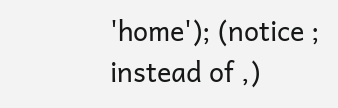'home'); (notice ; instead of ,)